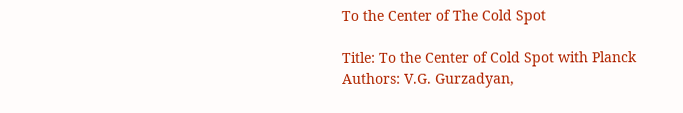To the Center of The Cold Spot

Title: To the Center of Cold Spot with Planck
Authors: V.G. Gurzadyan,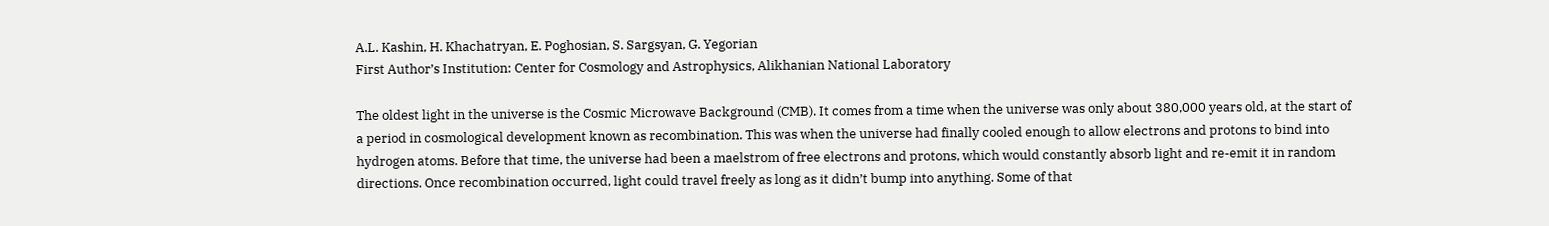A.L. Kashin, H. Khachatryan, E. Poghosian, S. Sargsyan, G. Yegorian
First Author’s Institution: Center for Cosmology and Astrophysics, Alikhanian National Laboratory

The oldest light in the universe is the Cosmic Microwave Background (CMB). It comes from a time when the universe was only about 380,000 years old, at the start of a period in cosmological development known as recombination. This was when the universe had finally cooled enough to allow electrons and protons to bind into hydrogen atoms. Before that time, the universe had been a maelstrom of free electrons and protons, which would constantly absorb light and re-emit it in random directions. Once recombination occurred, light could travel freely as long as it didn’t bump into anything. Some of that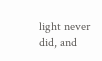light never did, and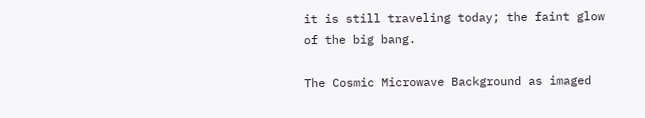it is still traveling today; the faint glow of the big bang.

The Cosmic Microwave Background as imaged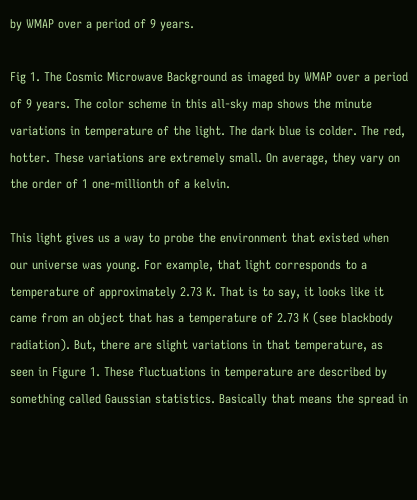by WMAP over a period of 9 years.

Fig 1. The Cosmic Microwave Background as imaged by WMAP over a period of 9 years. The color scheme in this all-sky map shows the minute variations in temperature of the light. The dark blue is colder. The red, hotter. These variations are extremely small. On average, they vary on the order of 1 one-millionth of a kelvin.

This light gives us a way to probe the environment that existed when our universe was young. For example, that light corresponds to a temperature of approximately 2.73 K. That is to say, it looks like it came from an object that has a temperature of 2.73 K (see blackbody radiation). But, there are slight variations in that temperature, as seen in Figure 1. These fluctuations in temperature are described by something called Gaussian statistics. Basically that means the spread in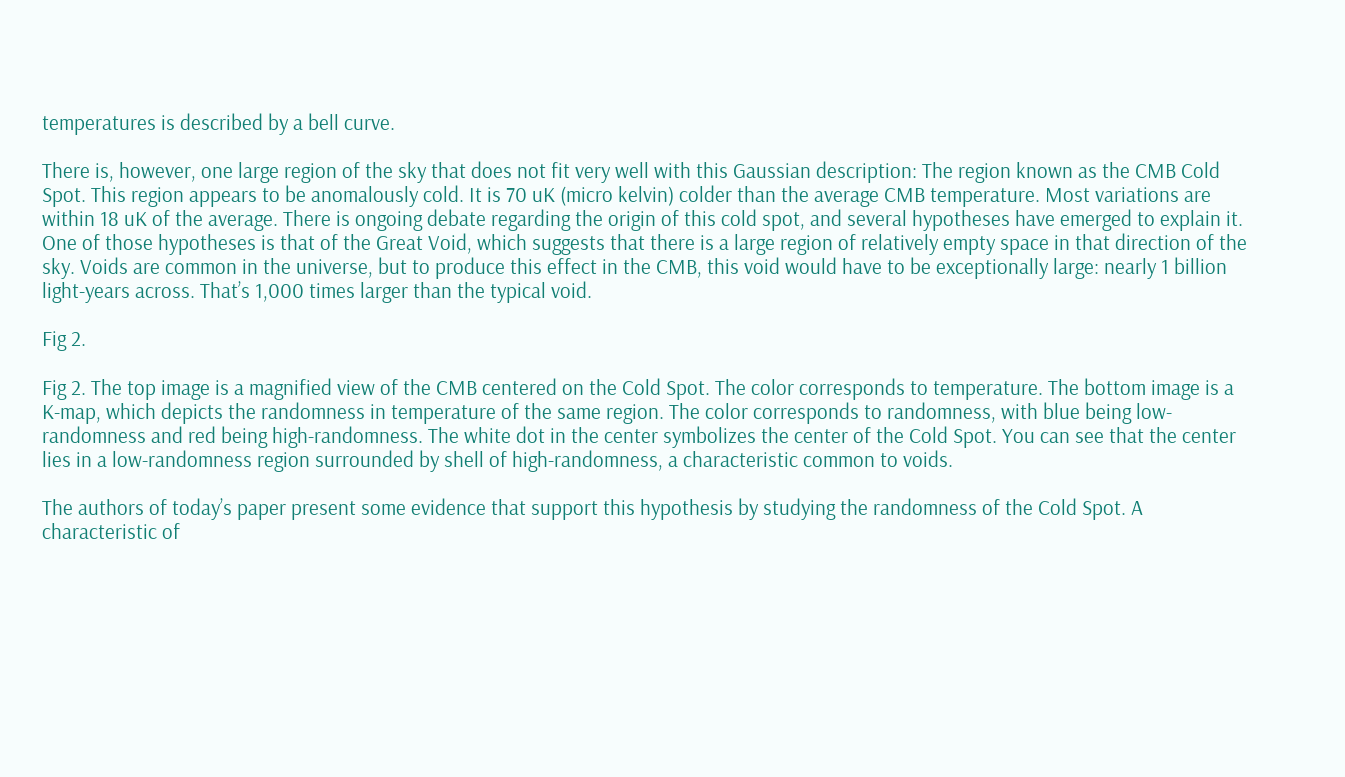temperatures is described by a bell curve.

There is, however, one large region of the sky that does not fit very well with this Gaussian description: The region known as the CMB Cold Spot. This region appears to be anomalously cold. It is 70 uK (micro kelvin) colder than the average CMB temperature. Most variations are within 18 uK of the average. There is ongoing debate regarding the origin of this cold spot, and several hypotheses have emerged to explain it. One of those hypotheses is that of the Great Void, which suggests that there is a large region of relatively empty space in that direction of the sky. Voids are common in the universe, but to produce this effect in the CMB, this void would have to be exceptionally large: nearly 1 billion light-years across. That’s 1,000 times larger than the typical void.

Fig 2.

Fig 2. The top image is a magnified view of the CMB centered on the Cold Spot. The color corresponds to temperature. The bottom image is a K-map, which depicts the randomness in temperature of the same region. The color corresponds to randomness, with blue being low-randomness and red being high-randomness. The white dot in the center symbolizes the center of the Cold Spot. You can see that the center lies in a low-randomness region surrounded by shell of high-randomness, a characteristic common to voids.

The authors of today’s paper present some evidence that support this hypothesis by studying the randomness of the Cold Spot. A characteristic of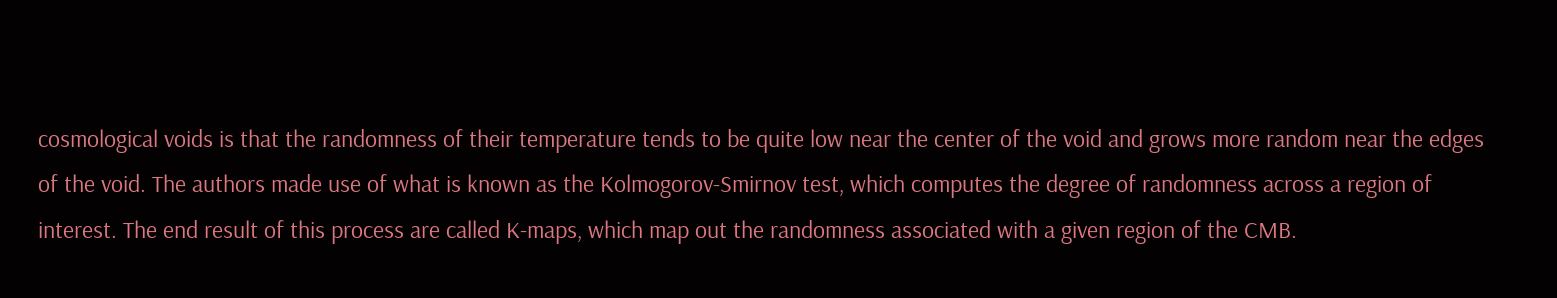cosmological voids is that the randomness of their temperature tends to be quite low near the center of the void and grows more random near the edges of the void. The authors made use of what is known as the Kolmogorov-Smirnov test, which computes the degree of randomness across a region of interest. The end result of this process are called K-maps, which map out the randomness associated with a given region of the CMB.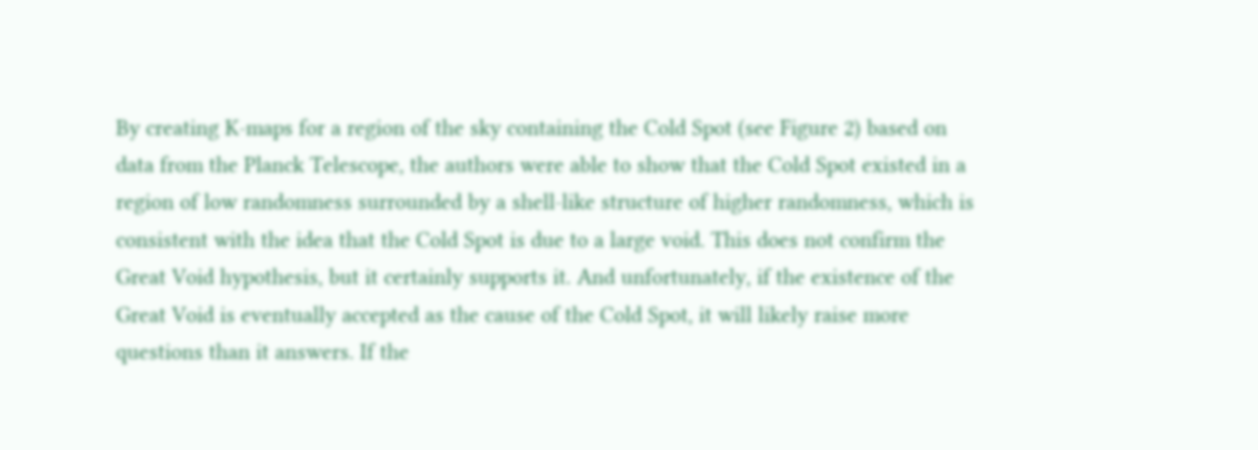By creating K-maps for a region of the sky containing the Cold Spot (see Figure 2) based on data from the Planck Telescope, the authors were able to show that the Cold Spot existed in a region of low randomness surrounded by a shell-like structure of higher randomness, which is consistent with the idea that the Cold Spot is due to a large void. This does not confirm the Great Void hypothesis, but it certainly supports it. And unfortunately, if the existence of the Great Void is eventually accepted as the cause of the Cold Spot, it will likely raise more questions than it answers. If the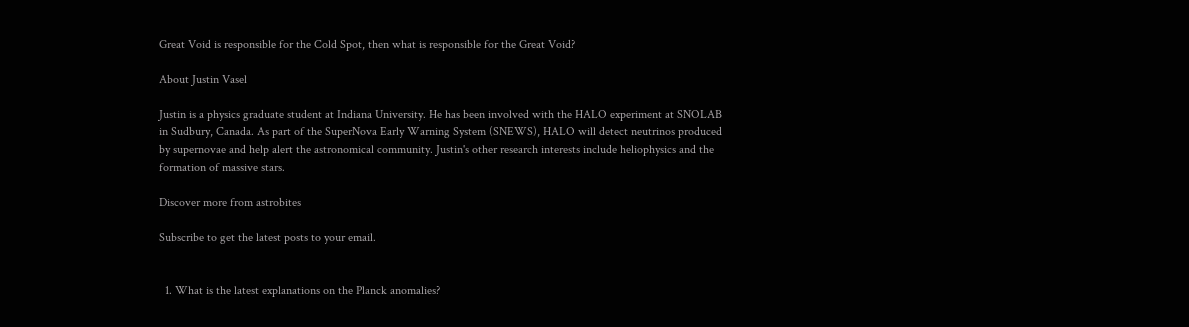Great Void is responsible for the Cold Spot, then what is responsible for the Great Void?

About Justin Vasel

Justin is a physics graduate student at Indiana University. He has been involved with the HALO experiment at SNOLAB in Sudbury, Canada. As part of the SuperNova Early Warning System (SNEWS), HALO will detect neutrinos produced by supernovae and help alert the astronomical community. Justin's other research interests include heliophysics and the formation of massive stars.

Discover more from astrobites

Subscribe to get the latest posts to your email.


  1. What is the latest explanations on the Planck anomalies?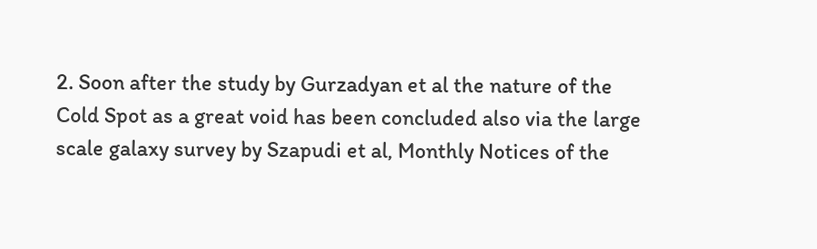2. Soon after the study by Gurzadyan et al the nature of the Cold Spot as a great void has been concluded also via the large scale galaxy survey by Szapudi et al, Monthly Notices of the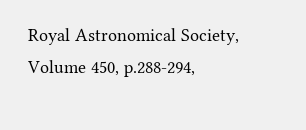Royal Astronomical Society, Volume 450, p.288-294,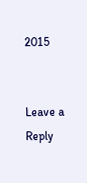2015


Leave a Reply